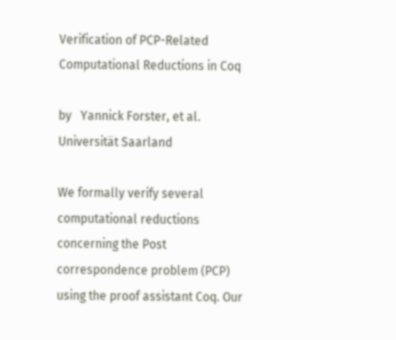Verification of PCP-Related Computational Reductions in Coq

by   Yannick Forster, et al.
Universität Saarland

We formally verify several computational reductions concerning the Post correspondence problem (PCP) using the proof assistant Coq. Our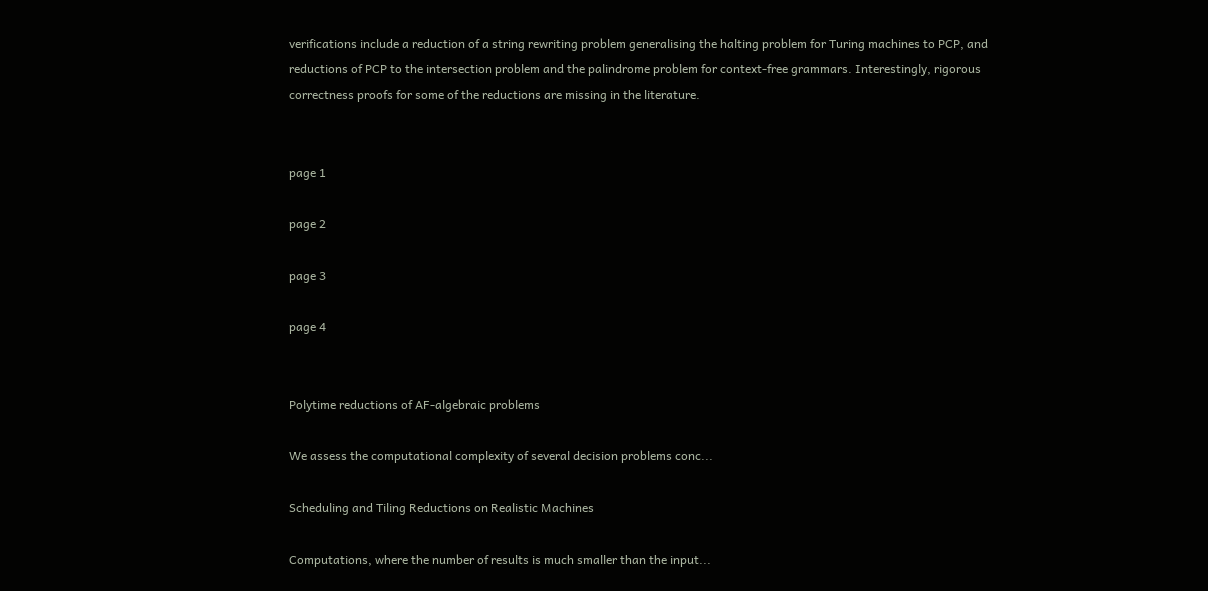verifications include a reduction of a string rewriting problem generalising the halting problem for Turing machines to PCP, and reductions of PCP to the intersection problem and the palindrome problem for context-free grammars. Interestingly, rigorous correctness proofs for some of the reductions are missing in the literature.


page 1

page 2

page 3

page 4


Polytime reductions of AF-algebraic problems

We assess the computational complexity of several decision problems conc...

Scheduling and Tiling Reductions on Realistic Machines

Computations, where the number of results is much smaller than the input...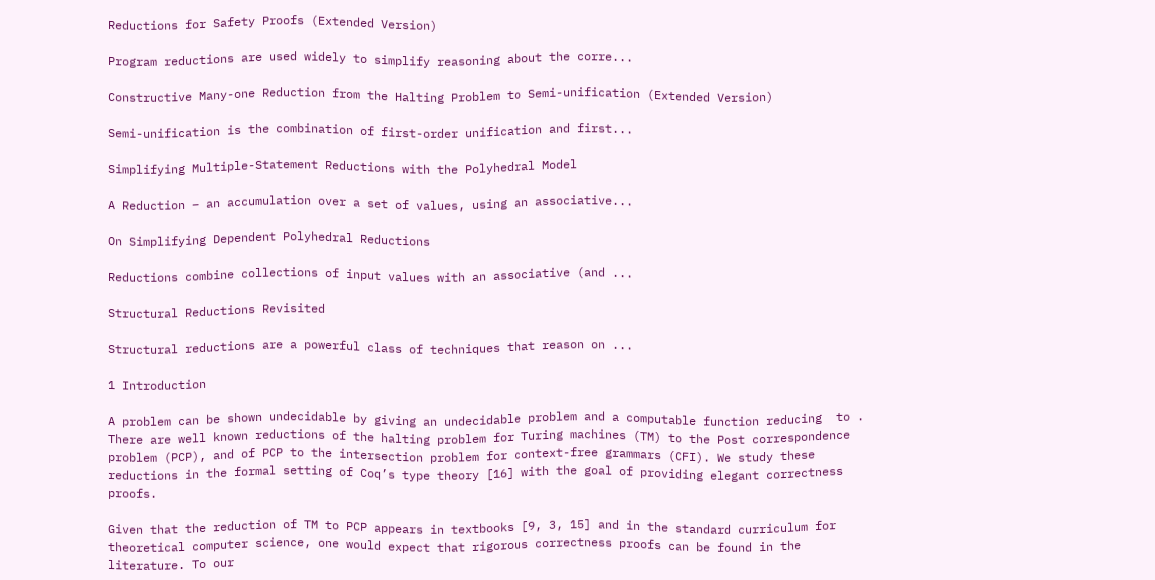Reductions for Safety Proofs (Extended Version)

Program reductions are used widely to simplify reasoning about the corre...

Constructive Many-one Reduction from the Halting Problem to Semi-unification (Extended Version)

Semi-unification is the combination of first-order unification and first...

Simplifying Multiple-Statement Reductions with the Polyhedral Model

A Reduction – an accumulation over a set of values, using an associative...

On Simplifying Dependent Polyhedral Reductions

Reductions combine collections of input values with an associative (and ...

Structural Reductions Revisited

Structural reductions are a powerful class of techniques that reason on ...

1 Introduction

A problem can be shown undecidable by giving an undecidable problem and a computable function reducing  to . There are well known reductions of the halting problem for Turing machines (TM) to the Post correspondence problem (PCP), and of PCP to the intersection problem for context-free grammars (CFI). We study these reductions in the formal setting of Coq’s type theory [16] with the goal of providing elegant correctness proofs.

Given that the reduction of TM to PCP appears in textbooks [9, 3, 15] and in the standard curriculum for theoretical computer science, one would expect that rigorous correctness proofs can be found in the literature. To our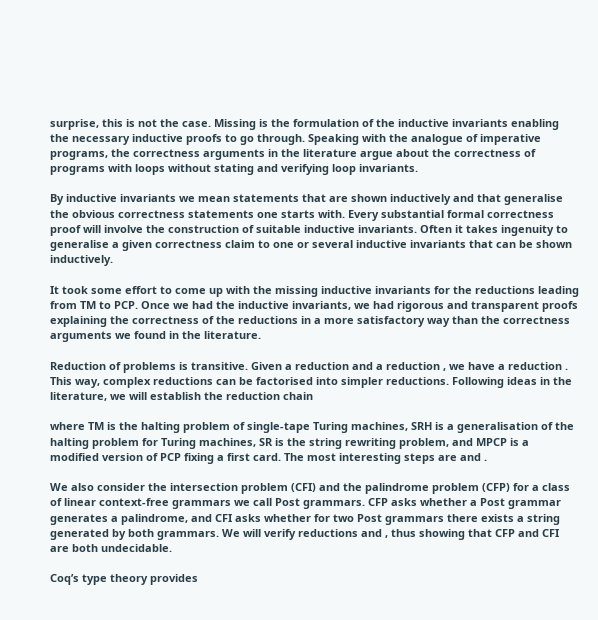surprise, this is not the case. Missing is the formulation of the inductive invariants enabling the necessary inductive proofs to go through. Speaking with the analogue of imperative programs, the correctness arguments in the literature argue about the correctness of programs with loops without stating and verifying loop invariants.

By inductive invariants we mean statements that are shown inductively and that generalise the obvious correctness statements one starts with. Every substantial formal correctness proof will involve the construction of suitable inductive invariants. Often it takes ingenuity to generalise a given correctness claim to one or several inductive invariants that can be shown inductively.

It took some effort to come up with the missing inductive invariants for the reductions leading from TM to PCP. Once we had the inductive invariants, we had rigorous and transparent proofs explaining the correctness of the reductions in a more satisfactory way than the correctness arguments we found in the literature.

Reduction of problems is transitive. Given a reduction and a reduction , we have a reduction . This way, complex reductions can be factorised into simpler reductions. Following ideas in the literature, we will establish the reduction chain

where TM is the halting problem of single-tape Turing machines, SRH is a generalisation of the halting problem for Turing machines, SR is the string rewriting problem, and MPCP is a modified version of PCP fixing a first card. The most interesting steps are and .

We also consider the intersection problem (CFI) and the palindrome problem (CFP) for a class of linear context-free grammars we call Post grammars. CFP asks whether a Post grammar generates a palindrome, and CFI asks whether for two Post grammars there exists a string generated by both grammars. We will verify reductions and , thus showing that CFP and CFI are both undecidable.

Coq’s type theory provides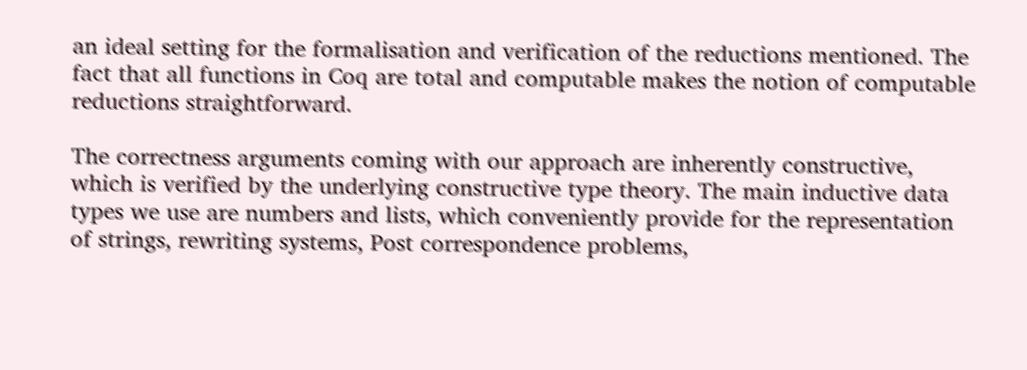an ideal setting for the formalisation and verification of the reductions mentioned. The fact that all functions in Coq are total and computable makes the notion of computable reductions straightforward.

The correctness arguments coming with our approach are inherently constructive, which is verified by the underlying constructive type theory. The main inductive data types we use are numbers and lists, which conveniently provide for the representation of strings, rewriting systems, Post correspondence problems,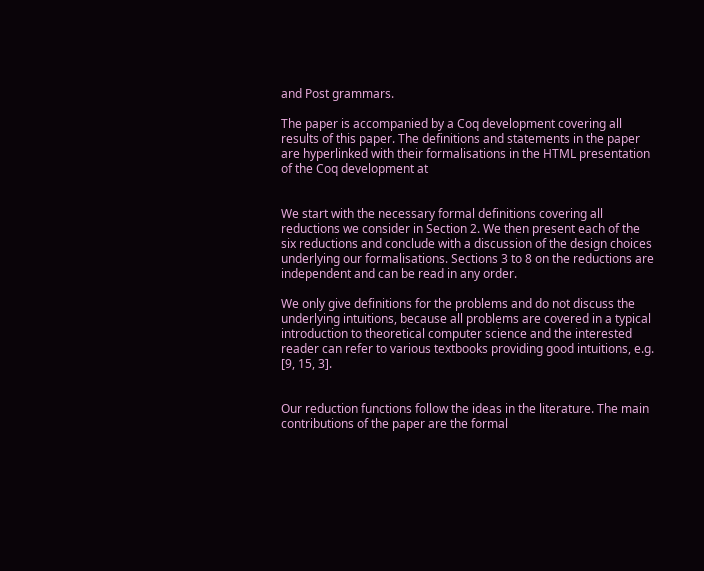and Post grammars.

The paper is accompanied by a Coq development covering all results of this paper. The definitions and statements in the paper are hyperlinked with their formalisations in the HTML presentation of the Coq development at


We start with the necessary formal definitions covering all reductions we consider in Section 2. We then present each of the six reductions and conclude with a discussion of the design choices underlying our formalisations. Sections 3 to 8 on the reductions are independent and can be read in any order.

We only give definitions for the problems and do not discuss the underlying intuitions, because all problems are covered in a typical introduction to theoretical computer science and the interested reader can refer to various textbooks providing good intuitions, e.g. [9, 15, 3].


Our reduction functions follow the ideas in the literature. The main contributions of the paper are the formal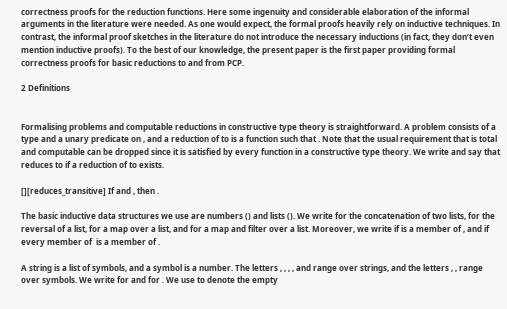correctness proofs for the reduction functions. Here some ingenuity and considerable elaboration of the informal arguments in the literature were needed. As one would expect, the formal proofs heavily rely on inductive techniques. In contrast, the informal proof sketches in the literature do not introduce the necessary inductions (in fact, they don’t even mention inductive proofs). To the best of our knowledge, the present paper is the first paper providing formal correctness proofs for basic reductions to and from PCP.

2 Definitions


Formalising problems and computable reductions in constructive type theory is straightforward. A problem consists of a type and a unary predicate on , and a reduction of to is a function such that . Note that the usual requirement that is total and computable can be dropped since it is satisfied by every function in a constructive type theory. We write and say that reduces to if a reduction of to exists.

[][reduces_transitive] If and , then .

The basic inductive data structures we use are numbers () and lists (). We write for the concatenation of two lists, for the reversal of a list, for a map over a list, and for a map and filter over a list. Moreover, we write if is a member of , and if every member of  is a member of .

A string is a list of symbols, and a symbol is a number. The letters , , , , and range over strings, and the letters , , range over symbols. We write for and for . We use to denote the empty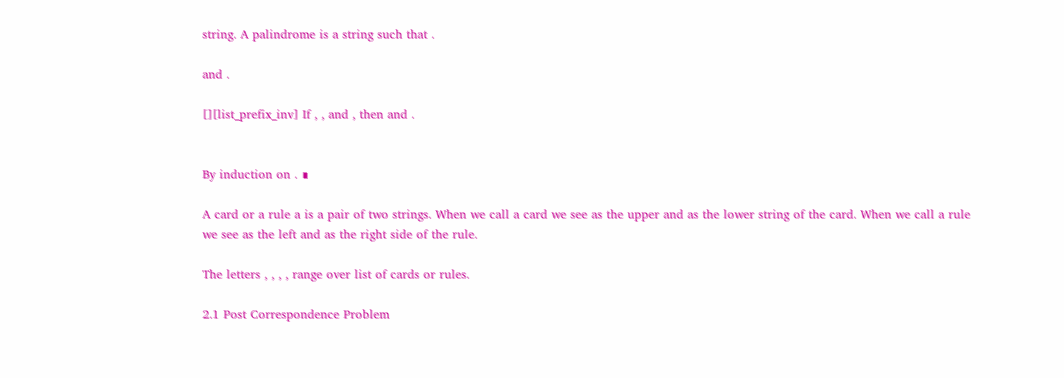string. A palindrome is a string such that .

and .

[][list_prefix_inv] If , , and , then and .


By induction on . ∎

A card or a rule a is a pair of two strings. When we call a card we see as the upper and as the lower string of the card. When we call a rule we see as the left and as the right side of the rule.

The letters , , , , range over list of cards or rules.

2.1 Post Correspondence Problem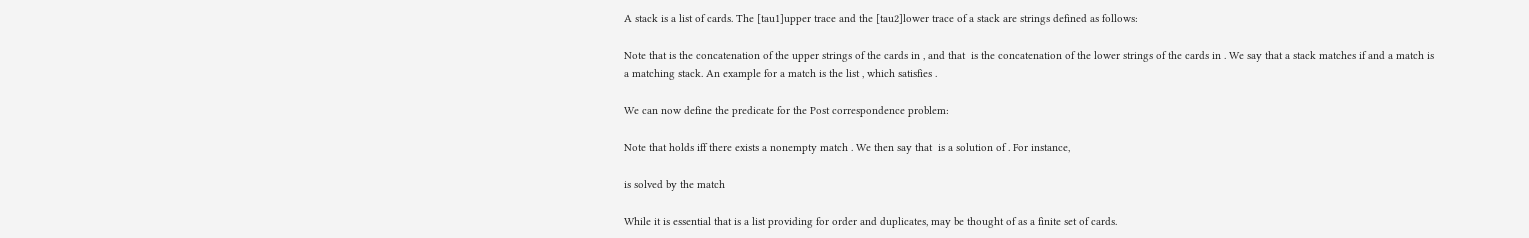A stack is a list of cards. The [tau1]upper trace and the [tau2]lower trace of a stack are strings defined as follows:

Note that is the concatenation of the upper strings of the cards in , and that  is the concatenation of the lower strings of the cards in . We say that a stack matches if and a match is a matching stack. An example for a match is the list , which satisfies .

We can now define the predicate for the Post correspondence problem:

Note that holds iff there exists a nonempty match . We then say that  is a solution of . For instance,

is solved by the match

While it is essential that is a list providing for order and duplicates, may be thought of as a finite set of cards.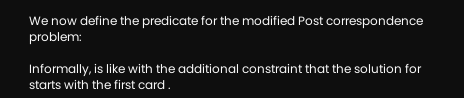We now define the predicate for the modified Post correspondence problem:

Informally, is like with the additional constraint that the solution for starts with the first card .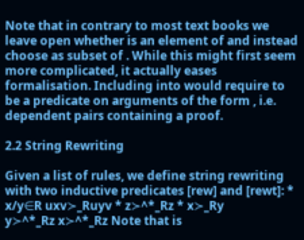Note that in contrary to most text books we leave open whether is an element of and instead choose as subset of . While this might first seem more complicated, it actually eases formalisation. Including into would require to be a predicate on arguments of the form , i.e. dependent pairs containing a proof.

2.2 String Rewriting

Given a list of rules, we define string rewriting with two inductive predicates [rew] and [rewt]: * x/y∈R uxv≻_Ruyv * z≻^*_Rz * x≻_Ry
y≻^*_Rz x≻^*_Rz Note that is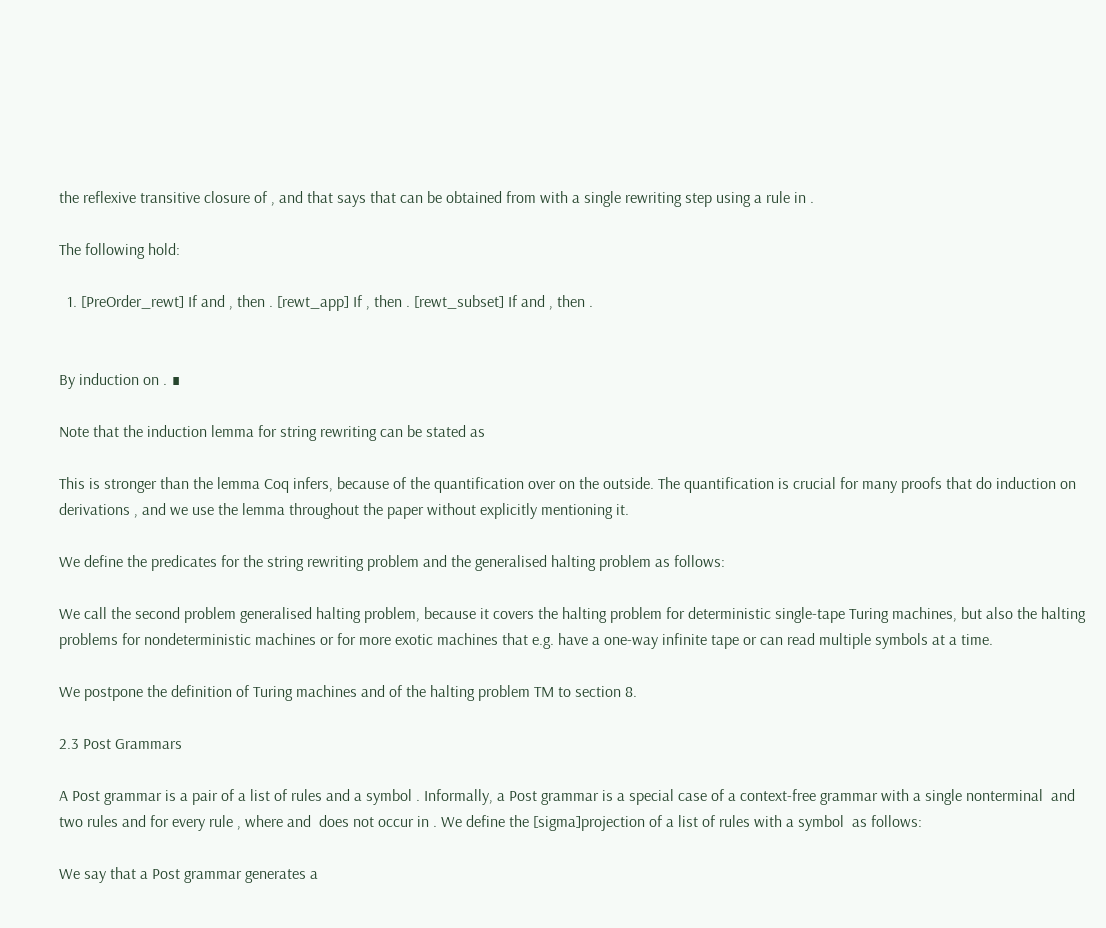the reflexive transitive closure of , and that says that can be obtained from with a single rewriting step using a rule in .

The following hold:

  1. [PreOrder_rewt] If and , then . [rewt_app] If , then . [rewt_subset] If and , then .


By induction on . ∎

Note that the induction lemma for string rewriting can be stated as

This is stronger than the lemma Coq infers, because of the quantification over on the outside. The quantification is crucial for many proofs that do induction on derivations , and we use the lemma throughout the paper without explicitly mentioning it.

We define the predicates for the string rewriting problem and the generalised halting problem as follows:

We call the second problem generalised halting problem, because it covers the halting problem for deterministic single-tape Turing machines, but also the halting problems for nondeterministic machines or for more exotic machines that e.g. have a one-way infinite tape or can read multiple symbols at a time.

We postpone the definition of Turing machines and of the halting problem TM to section 8.

2.3 Post Grammars

A Post grammar is a pair of a list of rules and a symbol . Informally, a Post grammar is a special case of a context-free grammar with a single nonterminal  and two rules and for every rule , where and  does not occur in . We define the [sigma]projection of a list of rules with a symbol  as follows:

We say that a Post grammar generates a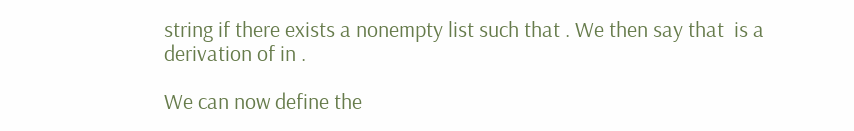string if there exists a nonempty list such that . We then say that  is a derivation of in .

We can now define the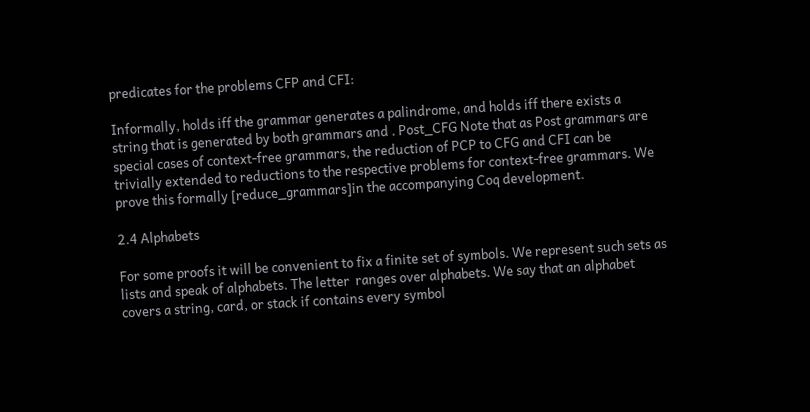predicates for the problems CFP and CFI:

Informally, holds iff the grammar generates a palindrome, and holds iff there exists a string that is generated by both grammars and . Post_CFG Note that as Post grammars are special cases of context-free grammars, the reduction of PCP to CFG and CFI can be trivially extended to reductions to the respective problems for context-free grammars. We prove this formally [reduce_grammars]in the accompanying Coq development.

2.4 Alphabets

For some proofs it will be convenient to fix a finite set of symbols. We represent such sets as lists and speak of alphabets. The letter  ranges over alphabets. We say that an alphabet covers a string, card, or stack if contains every symbol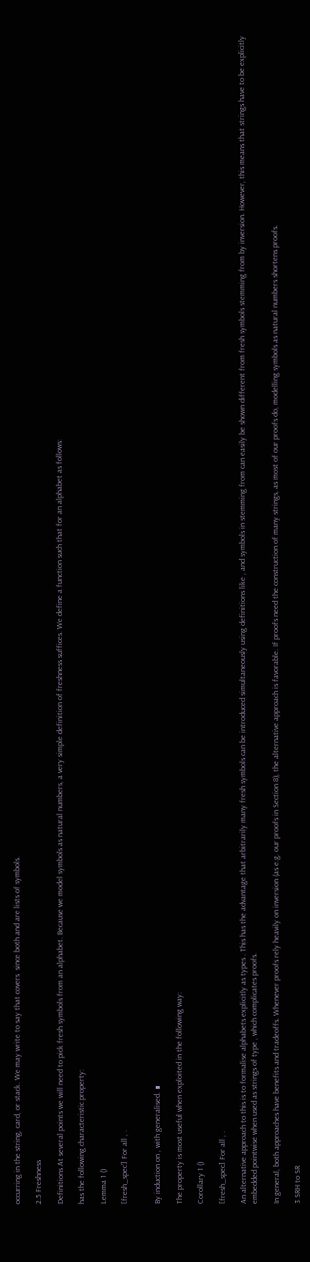occurring in the string, card, or stack. We may write to say that covers  since both and are lists of symbols.

2.5 Freshness

Definitions At several points we will need to pick fresh symbols from an alphabet. Because we model symbols as natural numbers, a very simple definition of freshness suffices. We define a function such that for an alphabet as follows:

has the following characteristic property:

Lemma 1 ()

[fresh_spec’] For all , .


By induction on , with generalised. ∎

The property is most useful when exploited in the following way:

Corollary 1 ()

[fresh_spec] For all , .

An alternative approach to this is to formalise alphabets explicitly as types . This has the advantage that arbitrarily many fresh symbols can be introduced simultaneously using definitions like , and symbols in stemming from can easily be shown different from fresh symbols stemming from by inversion. However, this means that strings have to be explicitly embedded pointwise when used as strings of type , which complicates proofs.

In general, both approaches have benefits and tradeoffs. Whenever proofs rely heavily on inversion (as e.g. our proofs in Section 8), the alternative approach is favorable. If proofs need the construction of many strings, as most of our proofs do, modelling symbols as natural numbers shortens proofs.

3 SRH to SR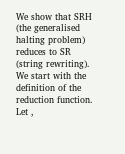We show that SRH (the generalised halting problem) reduces to SR (string rewriting). We start with the definition of the reduction function. Let ,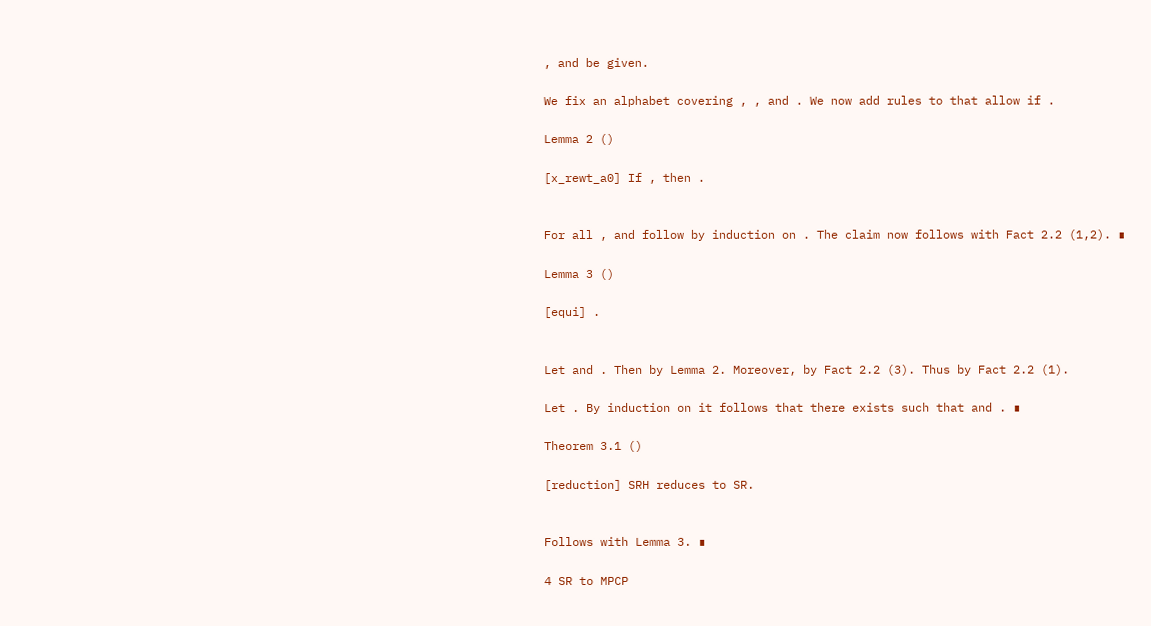, and be given.

We fix an alphabet covering , , and . We now add rules to that allow if .

Lemma 2 ()

[x_rewt_a0] If , then .


For all , and follow by induction on . The claim now follows with Fact 2.2 (1,2). ∎

Lemma 3 ()

[equi] .


Let and . Then by Lemma 2. Moreover, by Fact 2.2 (3). Thus by Fact 2.2 (1).

Let . By induction on it follows that there exists such that and . ∎

Theorem 3.1 ()

[reduction] SRH reduces to SR.


Follows with Lemma 3. ∎

4 SR to MPCP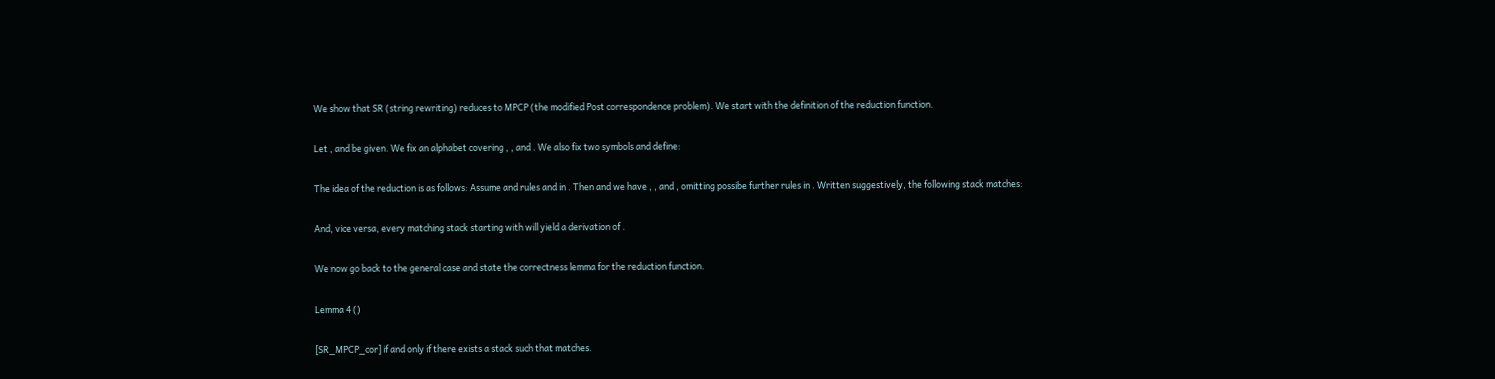We show that SR (string rewriting) reduces to MPCP (the modified Post correspondence problem). We start with the definition of the reduction function.

Let , and be given. We fix an alphabet covering , , and . We also fix two symbols and define:

The idea of the reduction is as follows: Assume and rules and in . Then and we have , , and , omitting possibe further rules in . Written suggestively, the following stack matches:

And, vice versa, every matching stack starting with will yield a derivation of .

We now go back to the general case and state the correctness lemma for the reduction function.

Lemma 4 ()

[SR_MPCP_cor] if and only if there exists a stack such that matches.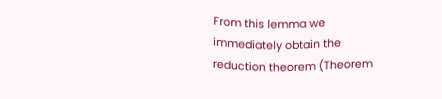From this lemma we immediately obtain the reduction theorem (Theorem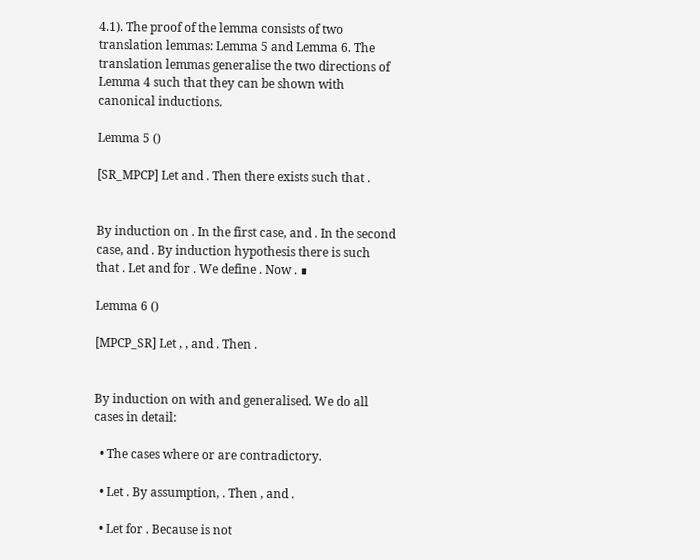4.1). The proof of the lemma consists of two translation lemmas: Lemma 5 and Lemma 6. The translation lemmas generalise the two directions of Lemma 4 such that they can be shown with canonical inductions.

Lemma 5 ()

[SR_MPCP] Let and . Then there exists such that .


By induction on . In the first case, and . In the second case, and . By induction hypothesis there is such that . Let and for . We define . Now . ∎

Lemma 6 ()

[MPCP_SR] Let , , and . Then .


By induction on with and generalised. We do all cases in detail:

  • The cases where or are contradictory.

  • Let . By assumption, . Then , and .

  • Let for . Because is not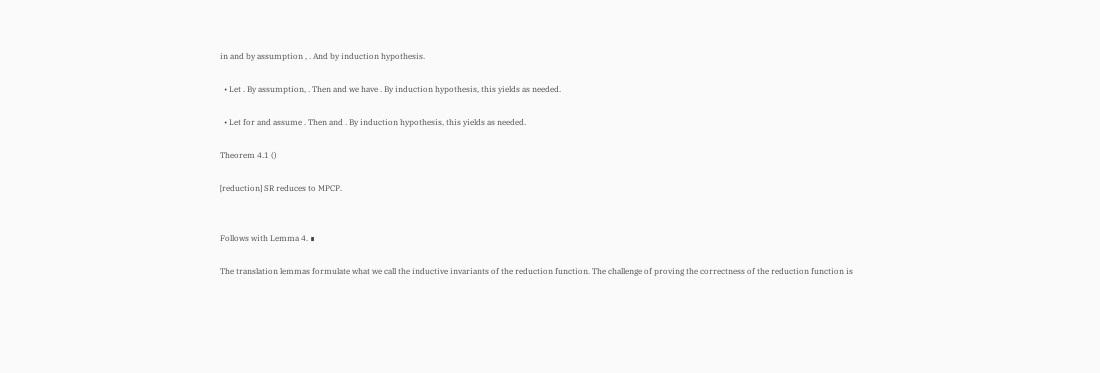in and by assumption , . And by induction hypothesis.

  • Let . By assumption, . Then and we have . By induction hypothesis, this yields as needed.

  • Let for and assume . Then and . By induction hypothesis, this yields as needed.

Theorem 4.1 ()

[reduction] SR reduces to MPCP.


Follows with Lemma 4. ∎

The translation lemmas formulate what we call the inductive invariants of the reduction function. The challenge of proving the correctness of the reduction function is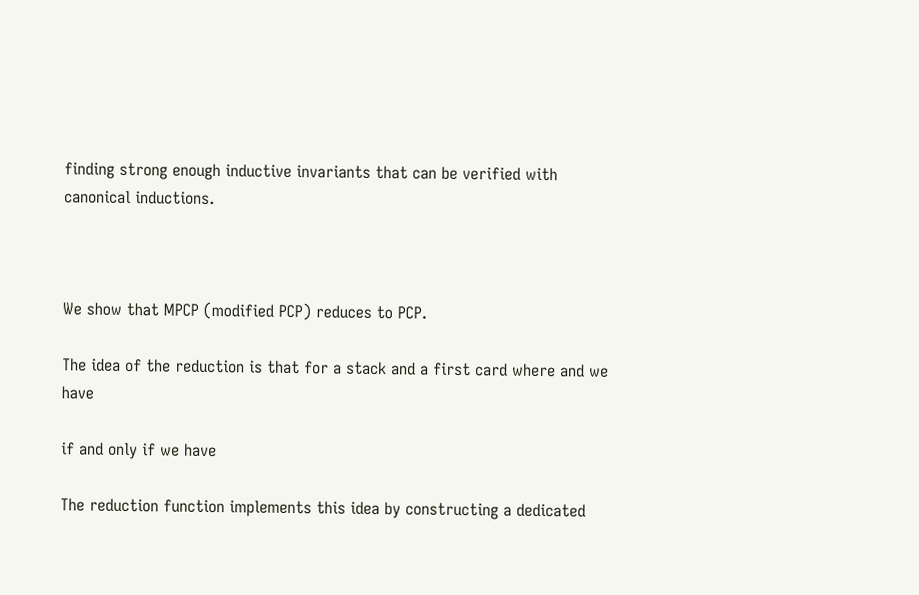finding strong enough inductive invariants that can be verified with canonical inductions.



We show that MPCP (modified PCP) reduces to PCP.

The idea of the reduction is that for a stack and a first card where and we have

if and only if we have

The reduction function implements this idea by constructing a dedicated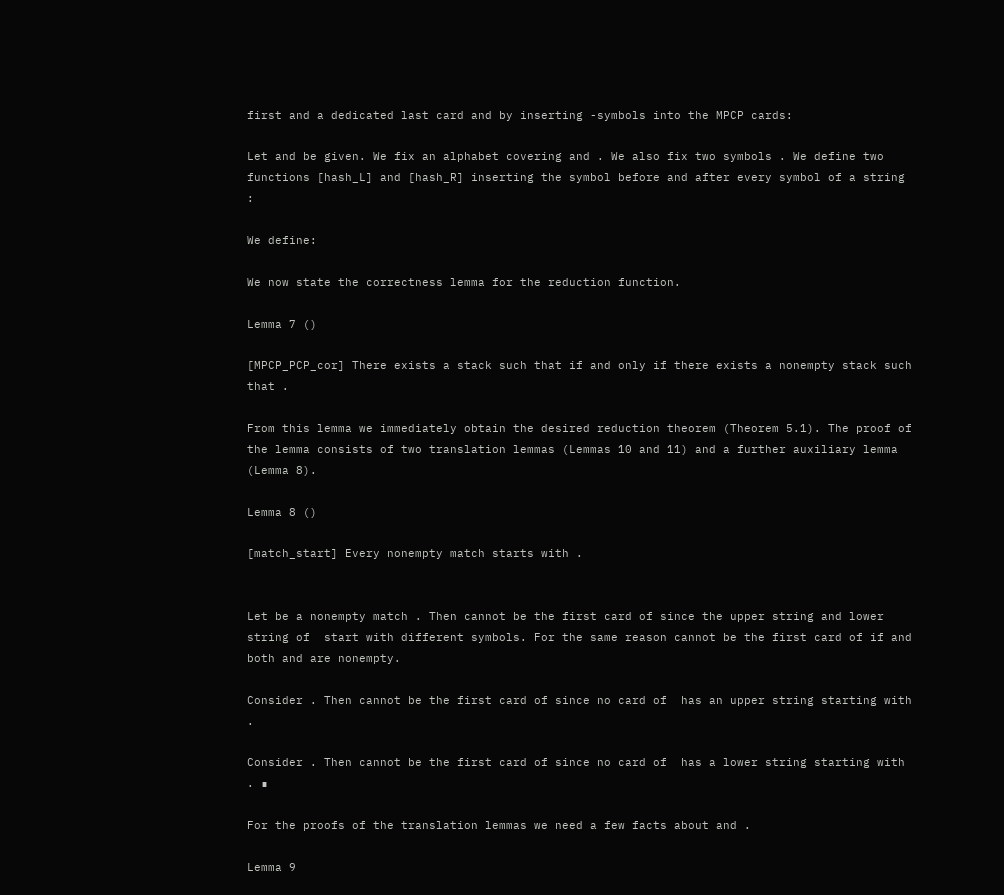first and a dedicated last card and by inserting -symbols into the MPCP cards:

Let and be given. We fix an alphabet covering and . We also fix two symbols . We define two functions [hash_L] and [hash_R] inserting the symbol before and after every symbol of a string :

We define:

We now state the correctness lemma for the reduction function.

Lemma 7 ()

[MPCP_PCP_cor] There exists a stack such that if and only if there exists a nonempty stack such that .

From this lemma we immediately obtain the desired reduction theorem (Theorem 5.1). The proof of the lemma consists of two translation lemmas (Lemmas 10 and 11) and a further auxiliary lemma (Lemma 8).

Lemma 8 ()

[match_start] Every nonempty match starts with .


Let be a nonempty match . Then cannot be the first card of since the upper string and lower string of  start with different symbols. For the same reason cannot be the first card of if and both and are nonempty.

Consider . Then cannot be the first card of since no card of  has an upper string starting with .

Consider . Then cannot be the first card of since no card of  has a lower string starting with . ∎

For the proofs of the translation lemmas we need a few facts about and .

Lemma 9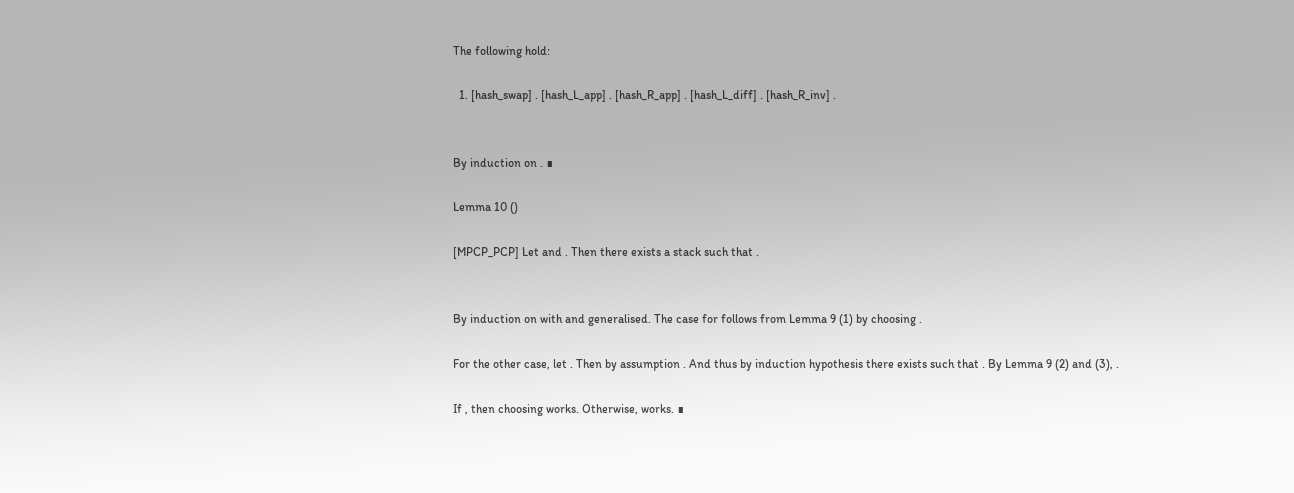The following hold:

  1. [hash_swap] . [hash_L_app] . [hash_R_app] . [hash_L_diff] . [hash_R_inv] .


By induction on . ∎

Lemma 10 ()

[MPCP_PCP] Let and . Then there exists a stack such that .


By induction on with and generalised. The case for follows from Lemma 9 (1) by choosing .

For the other case, let . Then by assumption . And thus by induction hypothesis there exists such that . By Lemma 9 (2) and (3), .

If , then choosing works. Otherwise, works. ∎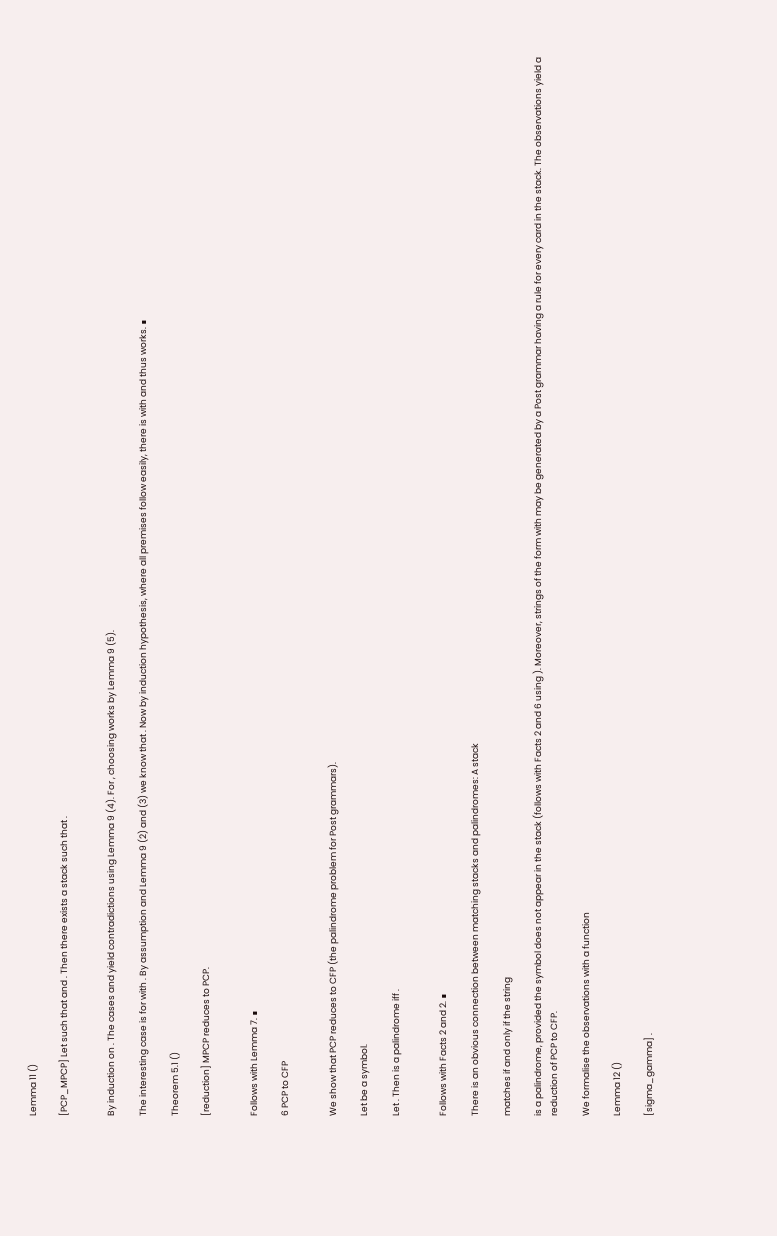Lemma 11 ()

[PCP_MPCP] Let such that and . Then there exists a stack such that .


By induction on . The cases and yield contradictions using Lemma 9 (4). For , choosing works by Lemma 9 (5).

The interesting case is for with . By assumption and Lemma 9 (2) and (3) we know that . Now by induction hypothesis, where all premises follow easily, there is with and thus works. ∎

Theorem 5.1 ()

[reduction] MPCP reduces to PCP.


Follows with Lemma 7. ∎

6 PCP to CFP


We show that PCP reduces to CFP (the palindrome problem for Post grammars).

Let be a symbol.

Let . Then is a palindrome iff .


Follows with Facts 2 and 2. ∎

There is an obvious connection between matching stacks and palindromes: A stack

matches if and only if the string

is a palindrome, provided the symbol does not appear in the stack (follows with Facts 2 and 6 using ). Moreover, strings of the form with may be generated by a Post grammar having a rule for every card in the stack. The observations yield a reduction of PCP to CFP.

We formalise the observations with a function

Lemma 12 ()

[sigma_gamma] .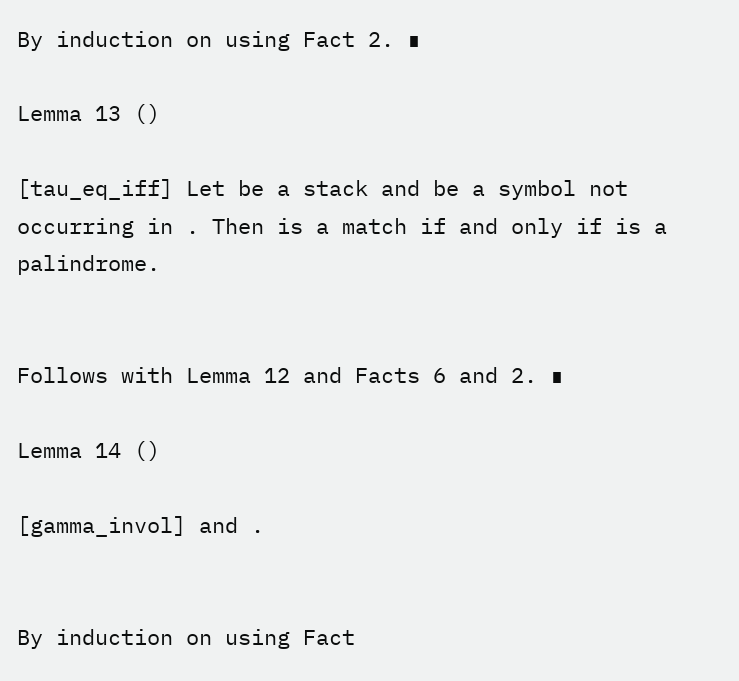By induction on using Fact 2. ∎

Lemma 13 ()

[tau_eq_iff] Let be a stack and be a symbol not occurring in . Then is a match if and only if is a palindrome.


Follows with Lemma 12 and Facts 6 and 2. ∎

Lemma 14 ()

[gamma_invol] and .


By induction on using Fact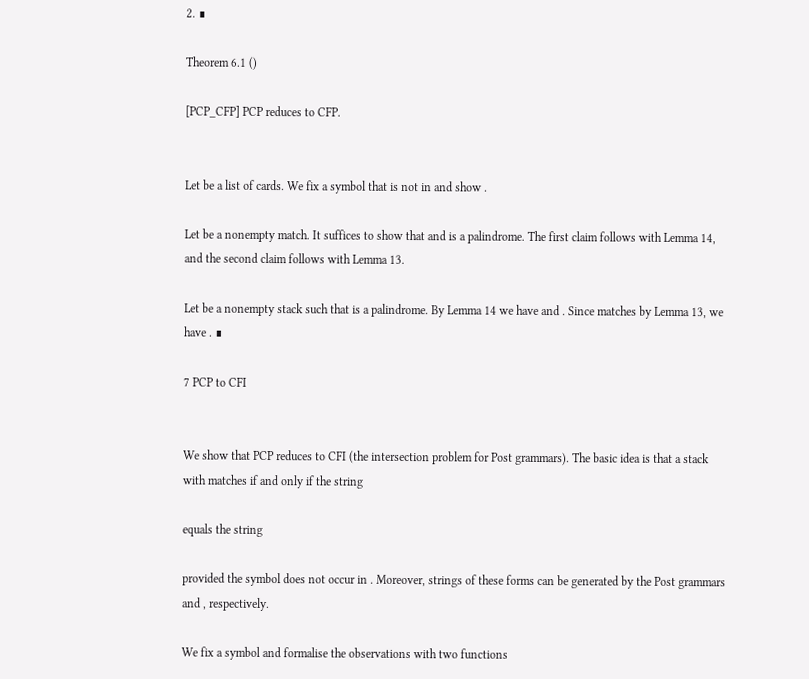2. ∎

Theorem 6.1 ()

[PCP_CFP] PCP reduces to CFP.


Let be a list of cards. We fix a symbol that is not in and show .

Let be a nonempty match. It suffices to show that and is a palindrome. The first claim follows with Lemma 14, and the second claim follows with Lemma 13.

Let be a nonempty stack such that is a palindrome. By Lemma 14 we have and . Since matches by Lemma 13, we have . ∎

7 PCP to CFI


We show that PCP reduces to CFI (the intersection problem for Post grammars). The basic idea is that a stack with matches if and only if the string

equals the string

provided the symbol does not occur in . Moreover, strings of these forms can be generated by the Post grammars and , respectively.

We fix a symbol and formalise the observations with two functions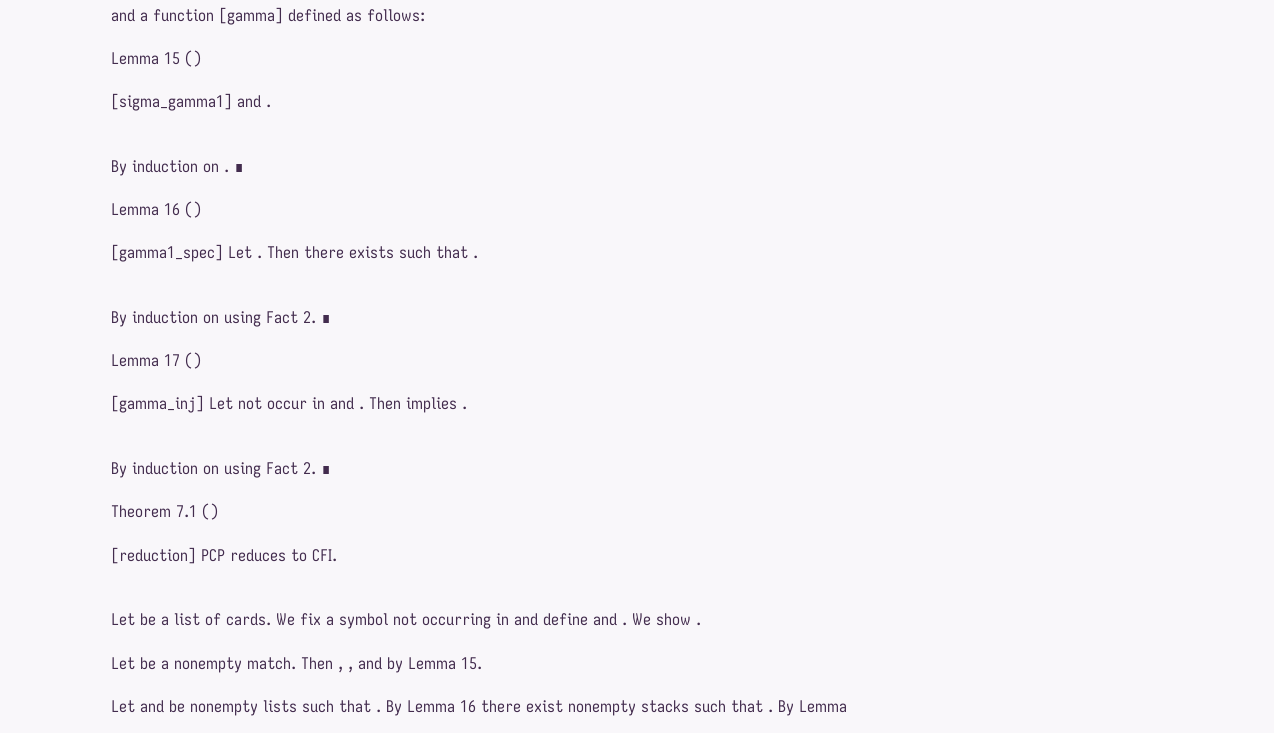and a function [gamma] defined as follows:

Lemma 15 ()

[sigma_gamma1] and .


By induction on . ∎

Lemma 16 ()

[gamma1_spec] Let . Then there exists such that .


By induction on using Fact 2. ∎

Lemma 17 ()

[gamma_inj] Let not occur in and . Then implies .


By induction on using Fact 2. ∎

Theorem 7.1 ()

[reduction] PCP reduces to CFI.


Let be a list of cards. We fix a symbol not occurring in and define and . We show .

Let be a nonempty match. Then , , and by Lemma 15.

Let and be nonempty lists such that . By Lemma 16 there exist nonempty stacks such that . By Lemma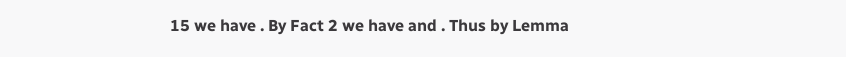15 we have . By Fact 2 we have and . Thus by Lemma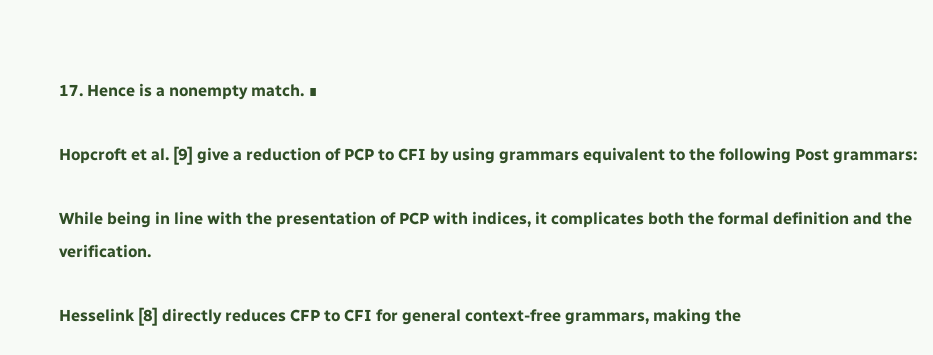17. Hence is a nonempty match. ∎

Hopcroft et al. [9] give a reduction of PCP to CFI by using grammars equivalent to the following Post grammars:

While being in line with the presentation of PCP with indices, it complicates both the formal definition and the verification.

Hesselink [8] directly reduces CFP to CFI for general context-free grammars, making the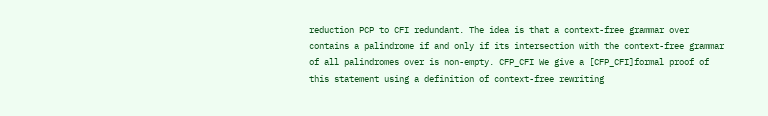reduction PCP to CFI redundant. The idea is that a context-free grammar over contains a palindrome if and only if its intersection with the context-free grammar of all palindromes over is non-empty. CFP_CFI We give a [CFP_CFI]formal proof of this statement using a definition of context-free rewriting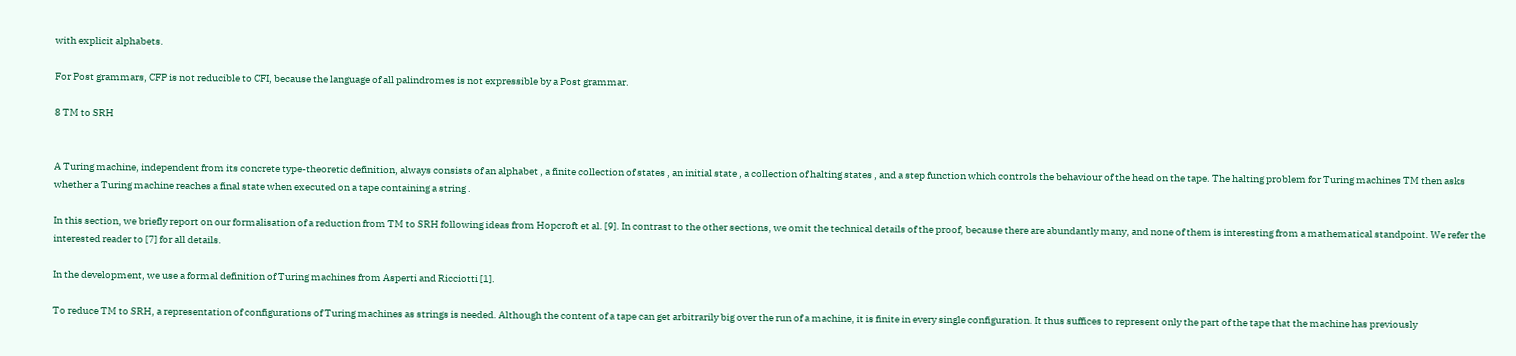with explicit alphabets.

For Post grammars, CFP is not reducible to CFI, because the language of all palindromes is not expressible by a Post grammar.

8 TM to SRH


A Turing machine, independent from its concrete type-theoretic definition, always consists of an alphabet , a finite collection of states , an initial state , a collection of halting states , and a step function which controls the behaviour of the head on the tape. The halting problem for Turing machines TM then asks whether a Turing machine reaches a final state when executed on a tape containing a string .

In this section, we briefly report on our formalisation of a reduction from TM to SRH following ideas from Hopcroft et al. [9]. In contrast to the other sections, we omit the technical details of the proof, because there are abundantly many, and none of them is interesting from a mathematical standpoint. We refer the interested reader to [7] for all details.

In the development, we use a formal definition of Turing machines from Asperti and Ricciotti [1].

To reduce TM to SRH, a representation of configurations of Turing machines as strings is needed. Although the content of a tape can get arbitrarily big over the run of a machine, it is finite in every single configuration. It thus suffices to represent only the part of the tape that the machine has previously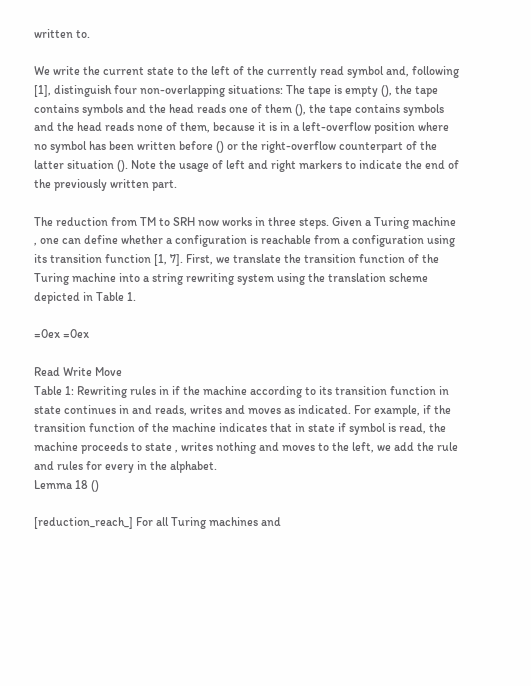written to.

We write the current state to the left of the currently read symbol and, following [1], distinguish four non-overlapping situations: The tape is empty (), the tape contains symbols and the head reads one of them (), the tape contains symbols and the head reads none of them, because it is in a left-overflow position where no symbol has been written before () or the right-overflow counterpart of the latter situation (). Note the usage of left and right markers to indicate the end of the previously written part.

The reduction from TM to SRH now works in three steps. Given a Turing machine , one can define whether a configuration is reachable from a configuration using its transition function [1, 7]. First, we translate the transition function of the Turing machine into a string rewriting system using the translation scheme depicted in Table 1.

=0ex =0ex

Read Write Move
Table 1: Rewriting rules in if the machine according to its transition function in state continues in and reads, writes and moves as indicated. For example, if the transition function of the machine indicates that in state if symbol is read, the machine proceeds to state , writes nothing and moves to the left, we add the rule and rules for every in the alphabet.
Lemma 18 ()

[reduction_reach_] For all Turing machines and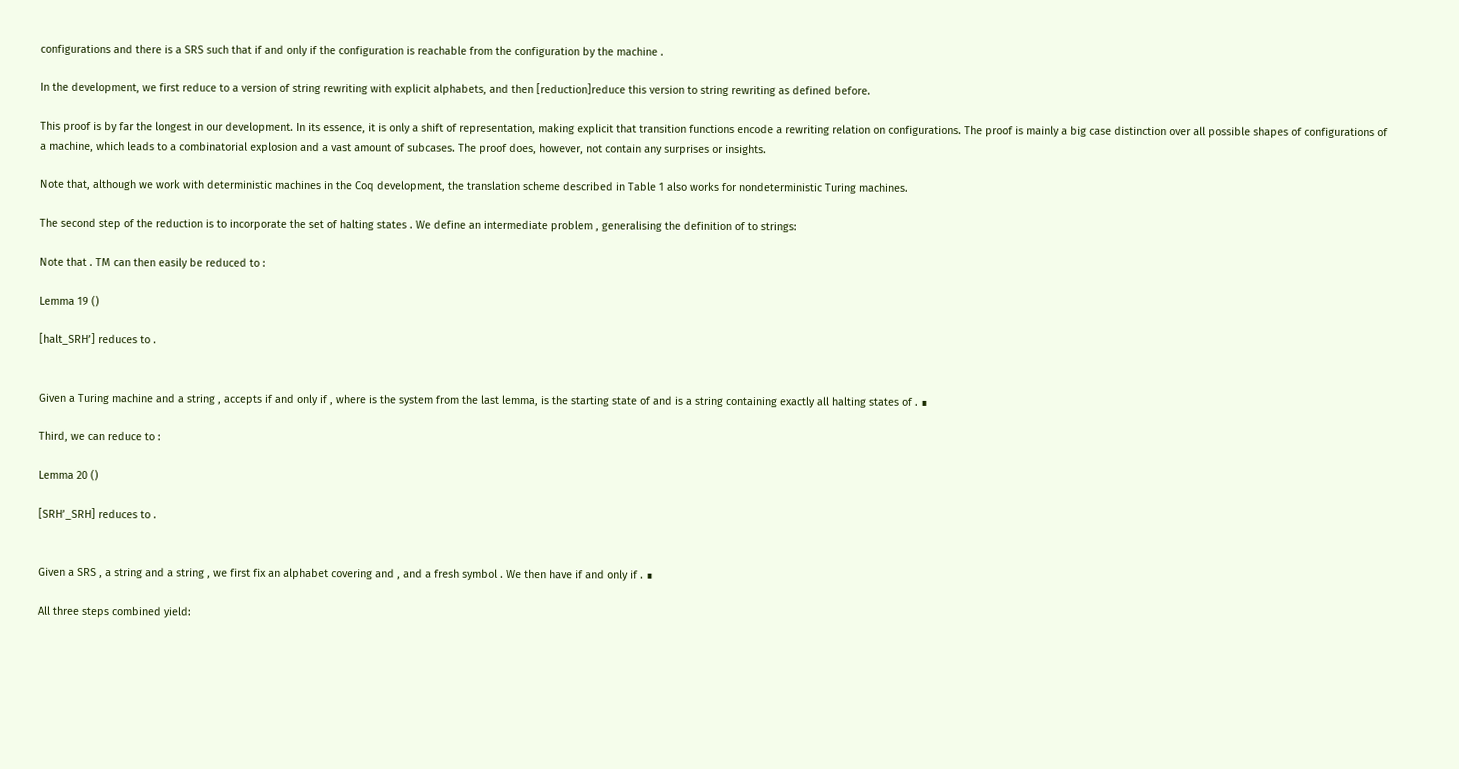configurations and there is a SRS such that if and only if the configuration is reachable from the configuration by the machine .

In the development, we first reduce to a version of string rewriting with explicit alphabets, and then [reduction]reduce this version to string rewriting as defined before.

This proof is by far the longest in our development. In its essence, it is only a shift of representation, making explicit that transition functions encode a rewriting relation on configurations. The proof is mainly a big case distinction over all possible shapes of configurations of a machine, which leads to a combinatorial explosion and a vast amount of subcases. The proof does, however, not contain any surprises or insights.

Note that, although we work with deterministic machines in the Coq development, the translation scheme described in Table 1 also works for nondeterministic Turing machines.

The second step of the reduction is to incorporate the set of halting states . We define an intermediate problem , generalising the definition of to strings:

Note that . TM can then easily be reduced to :

Lemma 19 ()

[halt_SRH’] reduces to .


Given a Turing machine and a string , accepts if and only if , where is the system from the last lemma, is the starting state of and is a string containing exactly all halting states of . ∎

Third, we can reduce to :

Lemma 20 ()

[SRH’_SRH] reduces to .


Given a SRS , a string and a string , we first fix an alphabet covering and , and a fresh symbol . We then have if and only if . ∎

All three steps combined yield: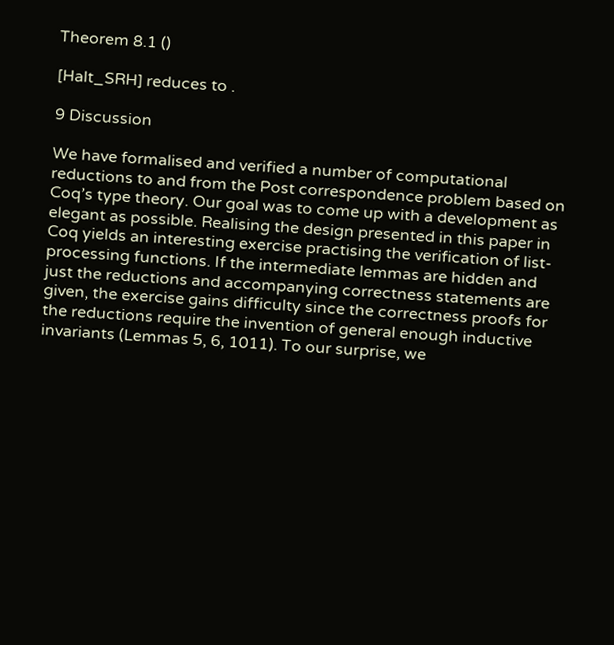Theorem 8.1 ()

[Halt_SRH] reduces to .

9 Discussion

We have formalised and verified a number of computational reductions to and from the Post correspondence problem based on Coq’s type theory. Our goal was to come up with a development as elegant as possible. Realising the design presented in this paper in Coq yields an interesting exercise practising the verification of list-processing functions. If the intermediate lemmas are hidden and just the reductions and accompanying correctness statements are given, the exercise gains difficulty since the correctness proofs for the reductions require the invention of general enough inductive invariants (Lemmas 5, 6, 1011). To our surprise, we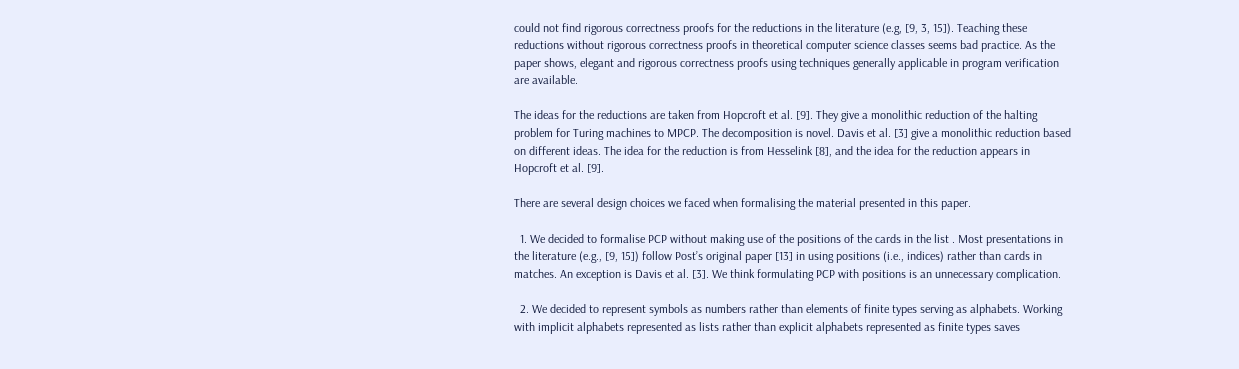could not find rigorous correctness proofs for the reductions in the literature (e.g, [9, 3, 15]). Teaching these reductions without rigorous correctness proofs in theoretical computer science classes seems bad practice. As the paper shows, elegant and rigorous correctness proofs using techniques generally applicable in program verification are available.

The ideas for the reductions are taken from Hopcroft et al. [9]. They give a monolithic reduction of the halting problem for Turing machines to MPCP. The decomposition is novel. Davis et al. [3] give a monolithic reduction based on different ideas. The idea for the reduction is from Hesselink [8], and the idea for the reduction appears in Hopcroft et al. [9].

There are several design choices we faced when formalising the material presented in this paper.

  1. We decided to formalise PCP without making use of the positions of the cards in the list . Most presentations in the literature (e.g., [9, 15]) follow Post’s original paper [13] in using positions (i.e., indices) rather than cards in matches. An exception is Davis et al. [3]. We think formulating PCP with positions is an unnecessary complication.

  2. We decided to represent symbols as numbers rather than elements of finite types serving as alphabets. Working with implicit alphabets represented as lists rather than explicit alphabets represented as finite types saves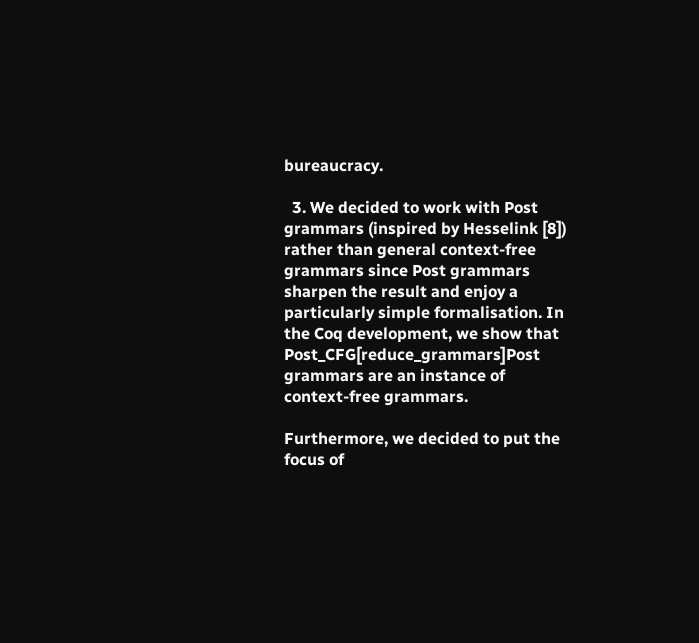bureaucracy.

  3. We decided to work with Post grammars (inspired by Hesselink [8]) rather than general context-free grammars since Post grammars sharpen the result and enjoy a particularly simple formalisation. In the Coq development, we show that Post_CFG[reduce_grammars]Post grammars are an instance of context-free grammars.

Furthermore, we decided to put the focus of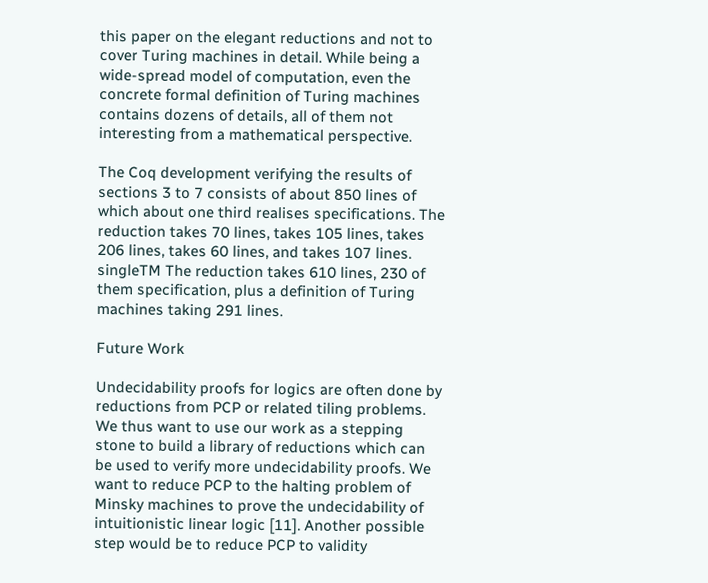this paper on the elegant reductions and not to cover Turing machines in detail. While being a wide-spread model of computation, even the concrete formal definition of Turing machines contains dozens of details, all of them not interesting from a mathematical perspective.

The Coq development verifying the results of sections 3 to 7 consists of about 850 lines of which about one third realises specifications. The reduction takes 70 lines, takes 105 lines, takes 206 lines, takes 60 lines, and takes 107 lines. singleTM The reduction takes 610 lines, 230 of them specification, plus a definition of Turing machines taking 291 lines.

Future Work

Undecidability proofs for logics are often done by reductions from PCP or related tiling problems. We thus want to use our work as a stepping stone to build a library of reductions which can be used to verify more undecidability proofs. We want to reduce PCP to the halting problem of Minsky machines to prove the undecidability of intuitionistic linear logic [11]. Another possible step would be to reduce PCP to validity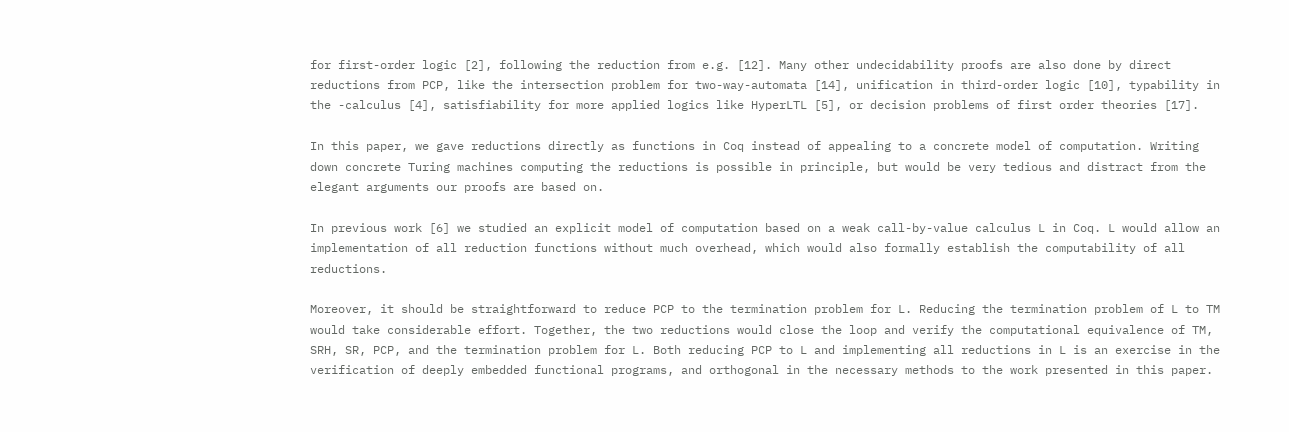for first-order logic [2], following the reduction from e.g. [12]. Many other undecidability proofs are also done by direct reductions from PCP, like the intersection problem for two-way-automata [14], unification in third-order logic [10], typability in the -calculus [4], satisfiability for more applied logics like HyperLTL [5], or decision problems of first order theories [17].

In this paper, we gave reductions directly as functions in Coq instead of appealing to a concrete model of computation. Writing down concrete Turing machines computing the reductions is possible in principle, but would be very tedious and distract from the elegant arguments our proofs are based on.

In previous work [6] we studied an explicit model of computation based on a weak call-by-value calculus L in Coq. L would allow an implementation of all reduction functions without much overhead, which would also formally establish the computability of all reductions.

Moreover, it should be straightforward to reduce PCP to the termination problem for L. Reducing the termination problem of L to TM would take considerable effort. Together, the two reductions would close the loop and verify the computational equivalence of TM, SRH, SR, PCP, and the termination problem for L. Both reducing PCP to L and implementing all reductions in L is an exercise in the verification of deeply embedded functional programs, and orthogonal in the necessary methods to the work presented in this paper.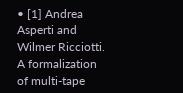• [1] Andrea Asperti and Wilmer Ricciotti. A formalization of multi-tape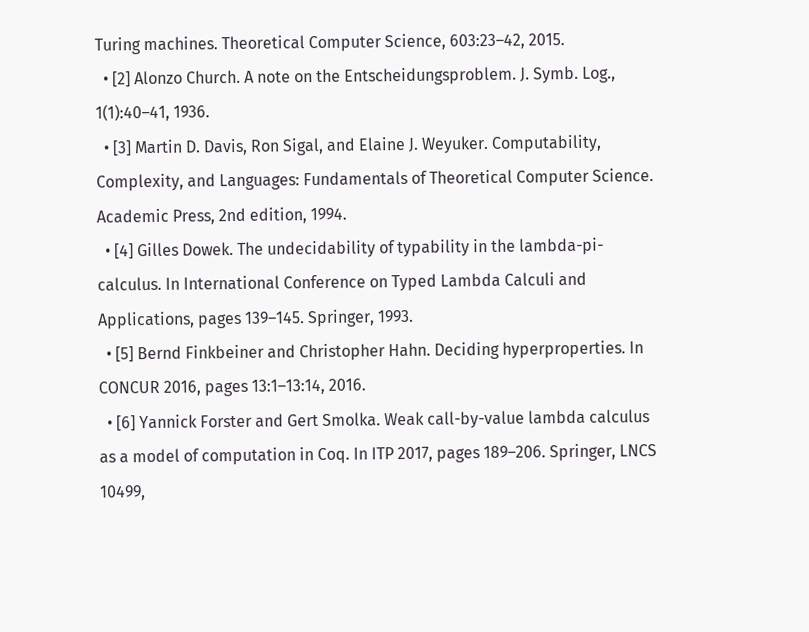Turing machines. Theoretical Computer Science, 603:23–42, 2015.
  • [2] Alonzo Church. A note on the Entscheidungsproblem. J. Symb. Log., 1(1):40–41, 1936.
  • [3] Martin D. Davis, Ron Sigal, and Elaine J. Weyuker. Computability, Complexity, and Languages: Fundamentals of Theoretical Computer Science. Academic Press, 2nd edition, 1994.
  • [4] Gilles Dowek. The undecidability of typability in the lambda-pi-calculus. In International Conference on Typed Lambda Calculi and Applications, pages 139–145. Springer, 1993.
  • [5] Bernd Finkbeiner and Christopher Hahn. Deciding hyperproperties. In CONCUR 2016, pages 13:1–13:14, 2016.
  • [6] Yannick Forster and Gert Smolka. Weak call-by-value lambda calculus as a model of computation in Coq. In ITP 2017, pages 189–206. Springer, LNCS 10499,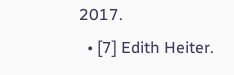2017.
  • [7] Edith Heiter.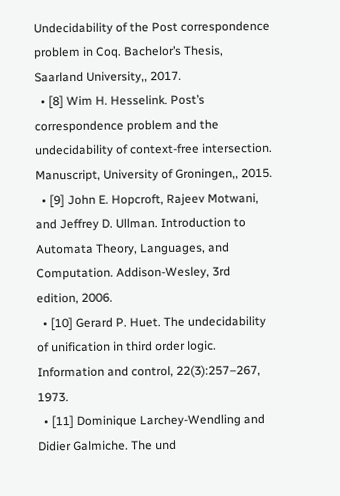Undecidability of the Post correspondence problem in Coq. Bachelor’s Thesis, Saarland University,, 2017.
  • [8] Wim H. Hesselink. Post’s correspondence problem and the undecidability of context-free intersection. Manuscript, University of Groningen,, 2015.
  • [9] John E. Hopcroft, Rajeev Motwani, and Jeffrey D. Ullman. Introduction to Automata Theory, Languages, and Computation. Addison-Wesley, 3rd edition, 2006.
  • [10] Gerard P. Huet. The undecidability of unification in third order logic. Information and control, 22(3):257–267, 1973.
  • [11] Dominique Larchey-Wendling and Didier Galmiche. The und